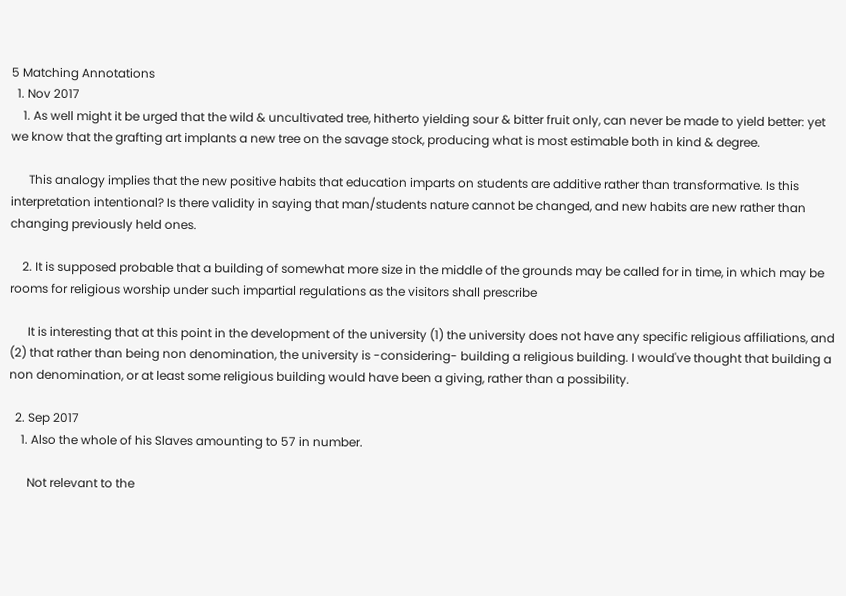5 Matching Annotations
  1. Nov 2017
    1. As well might it be urged that the wild & uncultivated tree, hitherto yielding sour & bitter fruit only, can never be made to yield better: yet we know that the grafting art implants a new tree on the savage stock, producing what is most estimable both in kind & degree.

      This analogy implies that the new positive habits that education imparts on students are additive rather than transformative. Is this interpretation intentional? Is there validity in saying that man/students nature cannot be changed, and new habits are new rather than changing previously held ones.

    2. It is supposed probable that a building of somewhat more size in the middle of the grounds may be called for in time, in which may be rooms for religious worship under such impartial regulations as the visitors shall prescribe

      It is interesting that at this point in the development of the university (1) the university does not have any specific religious affiliations, and (2) that rather than being non denomination, the university is -considering- building a religious building. I would've thought that building a non denomination, or at least some religious building would have been a giving, rather than a possibility.

  2. Sep 2017
    1. Also the whole of his Slaves amounting to 57 in number.

      Not relevant to the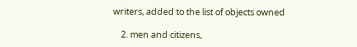writers, added to the list of objects owned

    2. men and citizens,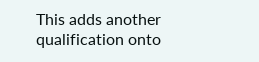This adds another qualification onto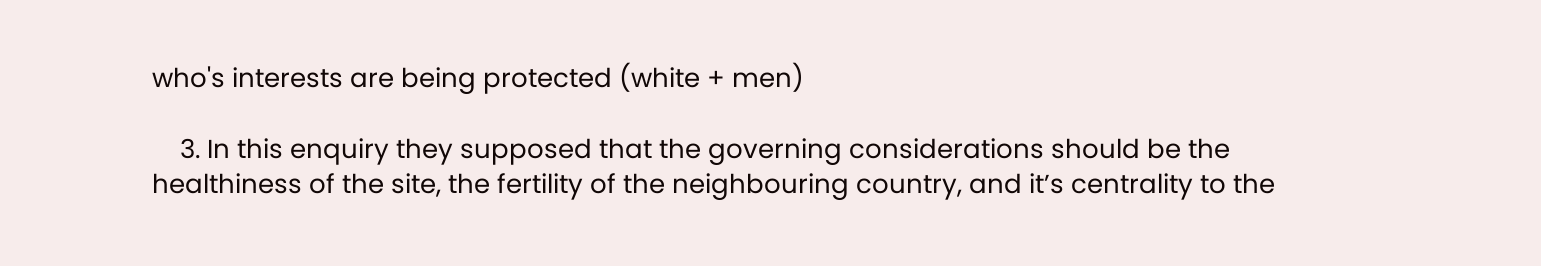who's interests are being protected (white + men)

    3. In this enquiry they supposed that the governing considerations should be the healthiness of the site, the fertility of the neighbouring country, and it’s centrality to the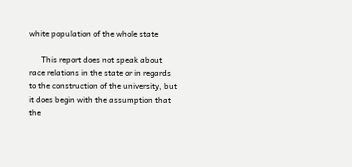white population of the whole state

      This report does not speak about race relations in the state or in regards to the construction of the university, but it does begin with the assumption that the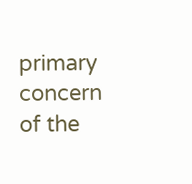primary concern of the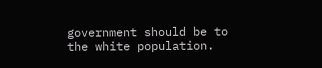government should be to the white population.